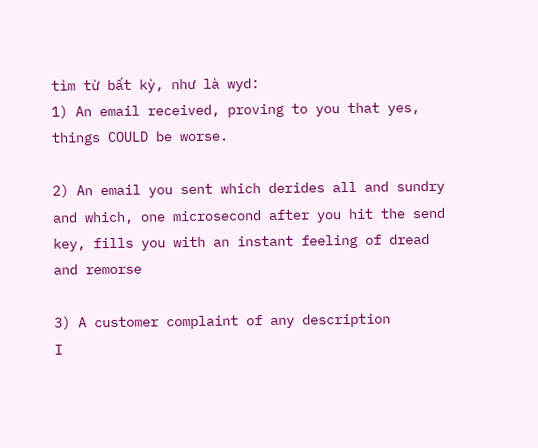tìm từ bất kỳ, như là wyd:
1) An email received, proving to you that yes, things COULD be worse.

2) An email you sent which derides all and sundry and which, one microsecond after you hit the send key, fills you with an instant feeling of dread and remorse

3) A customer complaint of any description
I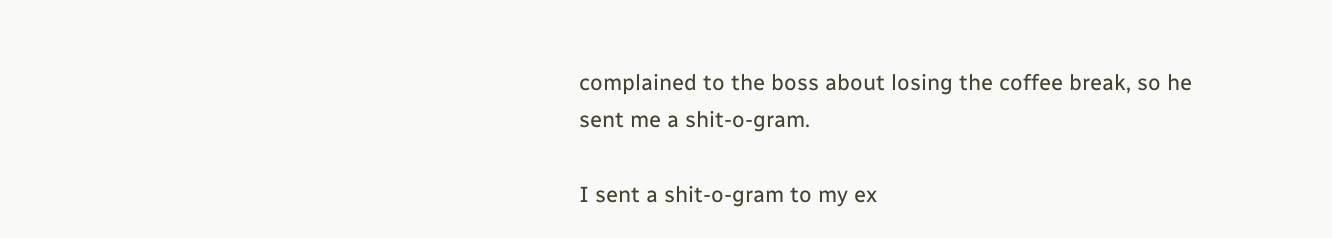complained to the boss about losing the coffee break, so he sent me a shit-o-gram.

I sent a shit-o-gram to my ex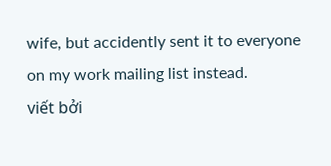wife, but accidently sent it to everyone on my work mailing list instead.
viết bởi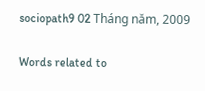sociopath9 02 Tháng năm, 2009

Words related to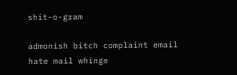shit-o-gram

admonish bitch complaint email hate mail whinge